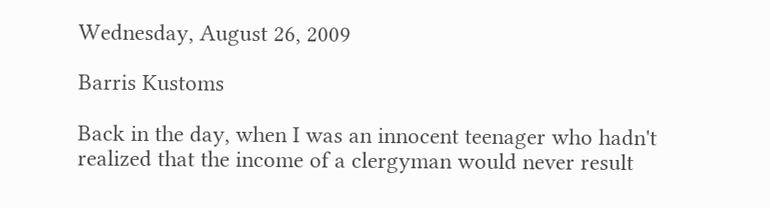Wednesday, August 26, 2009

Barris Kustoms

Back in the day, when I was an innocent teenager who hadn't realized that the income of a clergyman would never result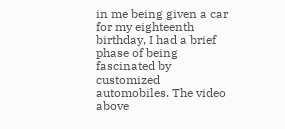in me being given a car for my eighteenth birthday, I had a brief phase of being fascinated by customized automobiles. The video above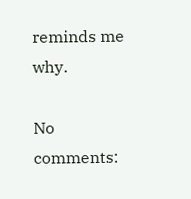reminds me why.

No comments: